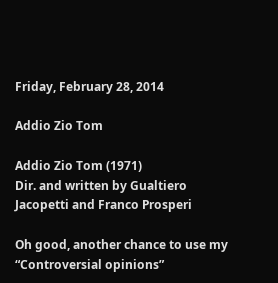Friday, February 28, 2014

Addio Zio Tom

Addio Zio Tom (1971)
Dir. and written by Gualtiero Jacopetti and Franco Prosperi

Oh good, another chance to use my “Controversial opinions”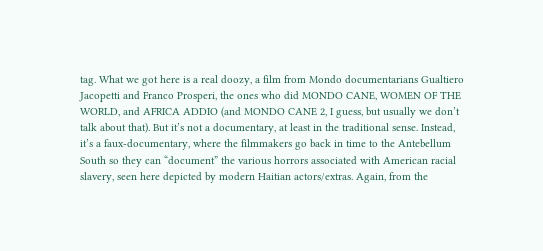tag. What we got here is a real doozy, a film from Mondo documentarians Gualtiero Jacopetti and Franco Prosperi, the ones who did MONDO CANE, WOMEN OF THE WORLD, and AFRICA ADDIO (and MONDO CANE 2, I guess, but usually we don’t talk about that). But it’s not a documentary, at least in the traditional sense. Instead, it’s a faux-documentary, where the filmmakers go back in time to the Antebellum South so they can “document” the various horrors associated with American racial slavery, seen here depicted by modern Haitian actors/extras. Again, from the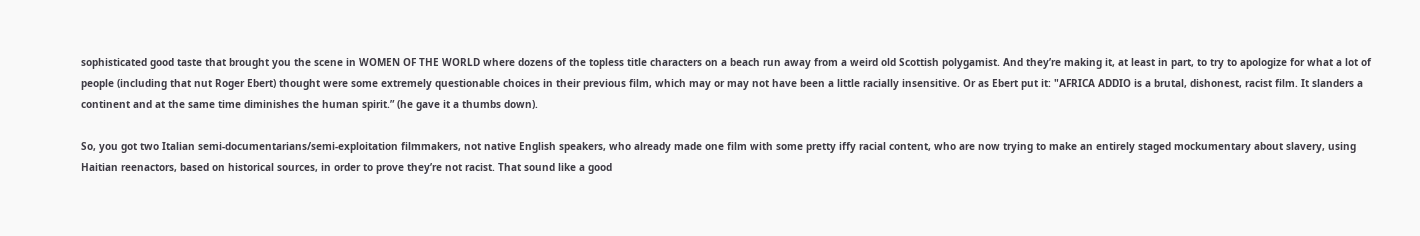sophisticated good taste that brought you the scene in WOMEN OF THE WORLD where dozens of the topless title characters on a beach run away from a weird old Scottish polygamist. And they’re making it, at least in part, to try to apologize for what a lot of people (including that nut Roger Ebert) thought were some extremely questionable choices in their previous film, which may or may not have been a little racially insensitive. Or as Ebert put it: "AFRICA ADDIO is a brutal, dishonest, racist film. It slanders a continent and at the same time diminishes the human spirit.” (he gave it a thumbs down).

So, you got two Italian semi-documentarians/semi-exploitation filmmakers, not native English speakers, who already made one film with some pretty iffy racial content, who are now trying to make an entirely staged mockumentary about slavery, using Haitian reenactors, based on historical sources, in order to prove they’re not racist. That sound like a good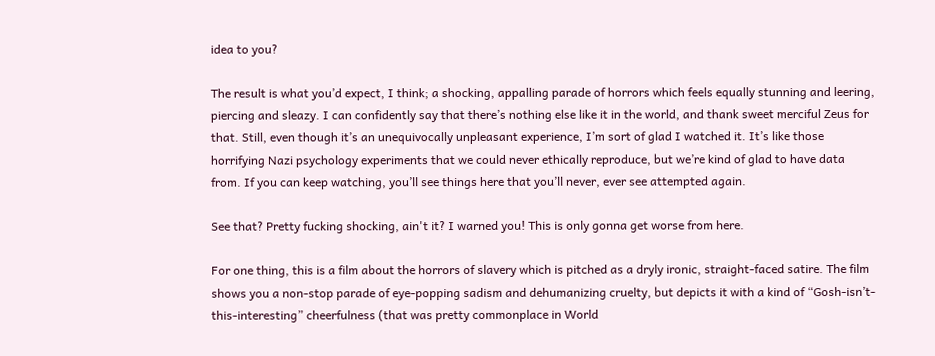idea to you?

The result is what you’d expect, I think; a shocking, appalling parade of horrors which feels equally stunning and leering, piercing and sleazy. I can confidently say that there’s nothing else like it in the world, and thank sweet merciful Zeus for that. Still, even though it’s an unequivocally unpleasant experience, I’m sort of glad I watched it. It’s like those horrifying Nazi psychology experiments that we could never ethically reproduce, but we’re kind of glad to have data from. If you can keep watching, you’ll see things here that you’ll never, ever see attempted again.

See that? Pretty fucking shocking, ain't it? I warned you! This is only gonna get worse from here.

For one thing, this is a film about the horrors of slavery which is pitched as a dryly ironic, straight-faced satire. The film shows you a non-stop parade of eye-popping sadism and dehumanizing cruelty, but depicts it with a kind of “Gosh-isn’t-this-interesting” cheerfulness (that was pretty commonplace in World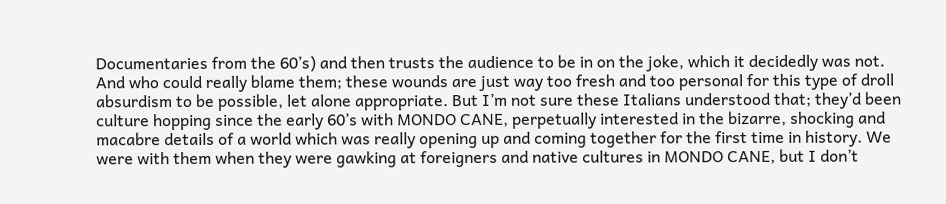Documentaries from the 60’s) and then trusts the audience to be in on the joke, which it decidedly was not. And who could really blame them; these wounds are just way too fresh and too personal for this type of droll absurdism to be possible, let alone appropriate. But I’m not sure these Italians understood that; they’d been culture hopping since the early 60’s with MONDO CANE, perpetually interested in the bizarre, shocking and macabre details of a world which was really opening up and coming together for the first time in history. We were with them when they were gawking at foreigners and native cultures in MONDO CANE, but I don’t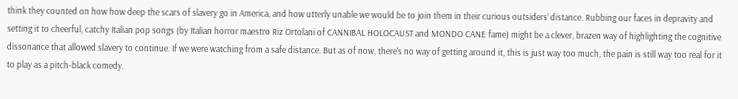think they counted on how how deep the scars of slavery go in America, and how utterly unable we would be to join them in their curious outsiders’ distance. Rubbing our faces in depravity and setting it to cheerful, catchy Italian pop songs (by Italian horror maestro Riz Ortolani of CANNIBAL HOLOCAUST and MONDO CANE fame) might be a clever, brazen way of highlighting the cognitive dissonance that allowed slavery to continue. If we were watching from a safe distance. But as of now, there’s no way of getting around it, this is just way too much, the pain is still way too real for it to play as a pitch-black comedy.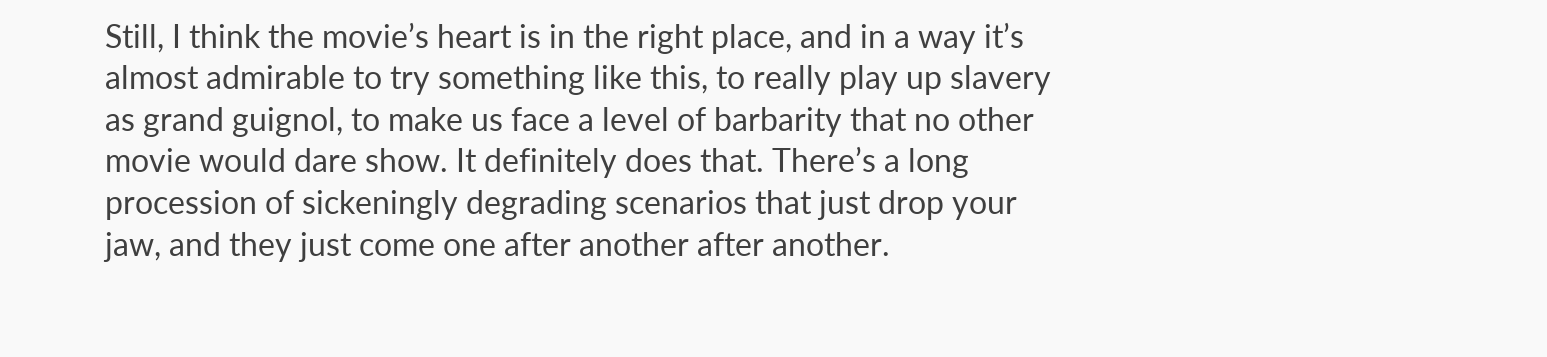Still, I think the movie’s heart is in the right place, and in a way it’s almost admirable to try something like this, to really play up slavery as grand guignol, to make us face a level of barbarity that no other movie would dare show. It definitely does that. There’s a long procession of sickeningly degrading scenarios that just drop your jaw, and they just come one after another after another.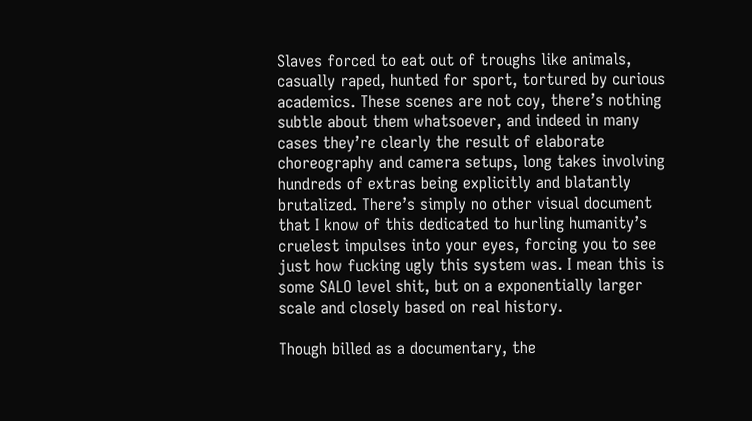Slaves forced to eat out of troughs like animals, casually raped, hunted for sport, tortured by curious academics. These scenes are not coy, there’s nothing subtle about them whatsoever, and indeed in many cases they’re clearly the result of elaborate choreography and camera setups, long takes involving hundreds of extras being explicitly and blatantly brutalized. There’s simply no other visual document that I know of this dedicated to hurling humanity’s cruelest impulses into your eyes, forcing you to see just how fucking ugly this system was. I mean this is some SALO level shit, but on a exponentially larger scale and closely based on real history.

Though billed as a documentary, the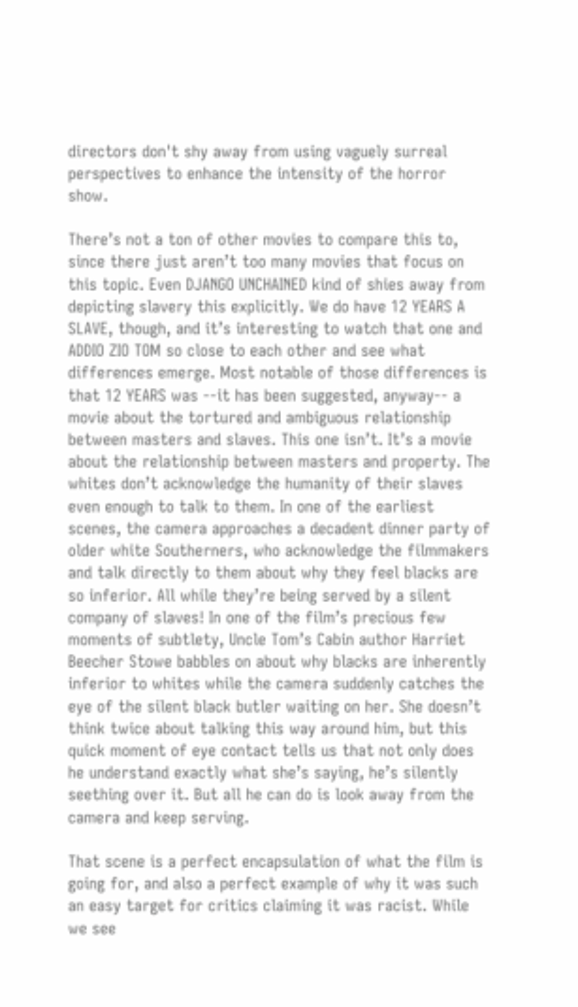directors don't shy away from using vaguely surreal perspectives to enhance the intensity of the horror show.

There’s not a ton of other movies to compare this to, since there just aren’t too many movies that focus on this topic. Even DJANGO UNCHAINED kind of shies away from depicting slavery this explicitly. We do have 12 YEARS A SLAVE, though, and it’s interesting to watch that one and ADDIO ZIO TOM so close to each other and see what differences emerge. Most notable of those differences is that 12 YEARS was --it has been suggested, anyway-- a movie about the tortured and ambiguous relationship between masters and slaves. This one isn’t. It’s a movie about the relationship between masters and property. The whites don’t acknowledge the humanity of their slaves even enough to talk to them. In one of the earliest scenes, the camera approaches a decadent dinner party of older white Southerners, who acknowledge the filmmakers and talk directly to them about why they feel blacks are so inferior. All while they’re being served by a silent company of slaves! In one of the film’s precious few moments of subtlety, Uncle Tom’s Cabin author Harriet Beecher Stowe babbles on about why blacks are inherently inferior to whites while the camera suddenly catches the eye of the silent black butler waiting on her. She doesn’t think twice about talking this way around him, but this quick moment of eye contact tells us that not only does he understand exactly what she’s saying, he’s silently seething over it. But all he can do is look away from the camera and keep serving.

That scene is a perfect encapsulation of what the film is going for, and also a perfect example of why it was such an easy target for critics claiming it was racist. While we see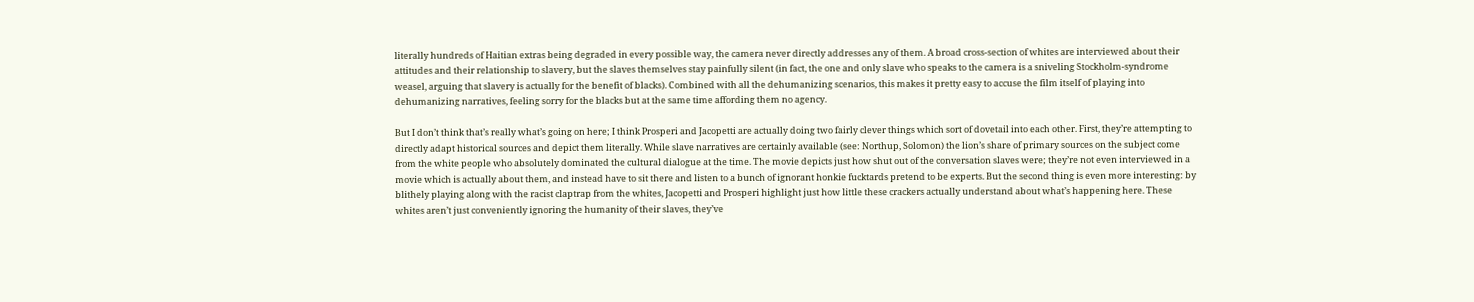literally hundreds of Haitian extras being degraded in every possible way, the camera never directly addresses any of them. A broad cross-section of whites are interviewed about their attitudes and their relationship to slavery, but the slaves themselves stay painfully silent (in fact, the one and only slave who speaks to the camera is a sniveling Stockholm-syndrome weasel, arguing that slavery is actually for the benefit of blacks). Combined with all the dehumanizing scenarios, this makes it pretty easy to accuse the film itself of playing into dehumanizing narratives, feeling sorry for the blacks but at the same time affording them no agency.

But I don’t think that’s really what’s going on here; I think Prosperi and Jacopetti are actually doing two fairly clever things which sort of dovetail into each other. First, they’re attempting to directly adapt historical sources and depict them literally. While slave narratives are certainly available (see: Northup, Solomon) the lion’s share of primary sources on the subject come from the white people who absolutely dominated the cultural dialogue at the time. The movie depicts just how shut out of the conversation slaves were; they’re not even interviewed in a movie which is actually about them, and instead have to sit there and listen to a bunch of ignorant honkie fucktards pretend to be experts. But the second thing is even more interesting: by blithely playing along with the racist claptrap from the whites, Jacopetti and Prosperi highlight just how little these crackers actually understand about what’s happening here. These whites aren’t just conveniently ignoring the humanity of their slaves, they’ve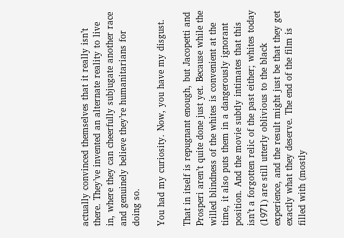actually convinced themselves that it really isn’t there. They’ve invented an alternate reality to live in, where they can cheerfully subjugate another race and genuinely believe they’re humanitarians for doing so.

You had my curiosity. Now, you have my disgust.

That in itself is repugnant enough, but Jacopetti and Prosperi aren’t quite done just yet. Because while the willed blindness of the whites is convenient at the time, it also puts them in a dangerously ignorant position. And the movie subtly intimates that this isn’t a forgotten relic of the past either; whites today (1971) are still utterly oblivious to the black experience, and the result might just be that they get exactly what they deserve. The end of the film is filled with (mostly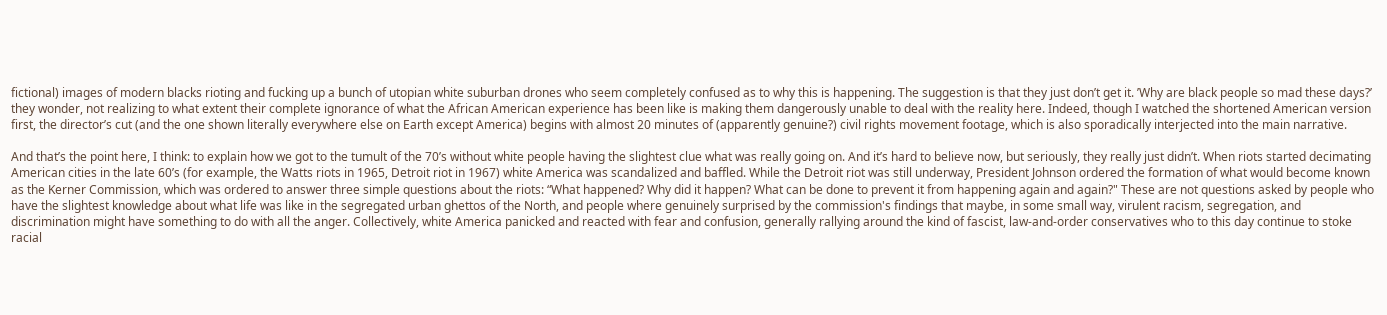fictional) images of modern blacks rioting and fucking up a bunch of utopian white suburban drones who seem completely confused as to why this is happening. The suggestion is that they just don’t get it. ’Why are black people so mad these days?’ they wonder, not realizing to what extent their complete ignorance of what the African American experience has been like is making them dangerously unable to deal with the reality here. Indeed, though I watched the shortened American version first, the director’s cut (and the one shown literally everywhere else on Earth except America) begins with almost 20 minutes of (apparently genuine?) civil rights movement footage, which is also sporadically interjected into the main narrative.

And that’s the point here, I think: to explain how we got to the tumult of the 70’s without white people having the slightest clue what was really going on. And it’s hard to believe now, but seriously, they really just didn’t. When riots started decimating American cities in the late 60’s (for example, the Watts riots in 1965, Detroit riot in 1967) white America was scandalized and baffled. While the Detroit riot was still underway, President Johnson ordered the formation of what would become known as the Kerner Commission, which was ordered to answer three simple questions about the riots: “What happened? Why did it happen? What can be done to prevent it from happening again and again?" These are not questions asked by people who have the slightest knowledge about what life was like in the segregated urban ghettos of the North, and people where genuinely surprised by the commission's findings that maybe, in some small way, virulent racism, segregation, and discrimination might have something to do with all the anger. Collectively, white America panicked and reacted with fear and confusion, generally rallying around the kind of fascist, law-and-order conservatives who to this day continue to stoke racial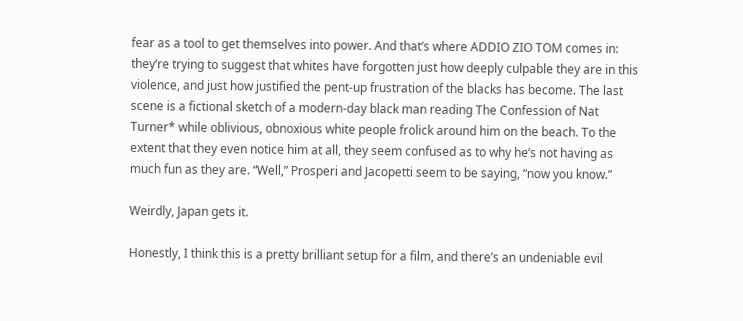fear as a tool to get themselves into power. And that’s where ADDIO ZIO TOM comes in: they’re trying to suggest that whites have forgotten just how deeply culpable they are in this violence, and just how justified the pent-up frustration of the blacks has become. The last scene is a fictional sketch of a modern-day black man reading The Confession of Nat Turner* while oblivious, obnoxious white people frolick around him on the beach. To the extent that they even notice him at all, they seem confused as to why he’s not having as much fun as they are. “Well,” Prosperi and Jacopetti seem to be saying, “now you know.”

Weirdly, Japan gets it.

Honestly, I think this is a pretty brilliant setup for a film, and there’s an undeniable evil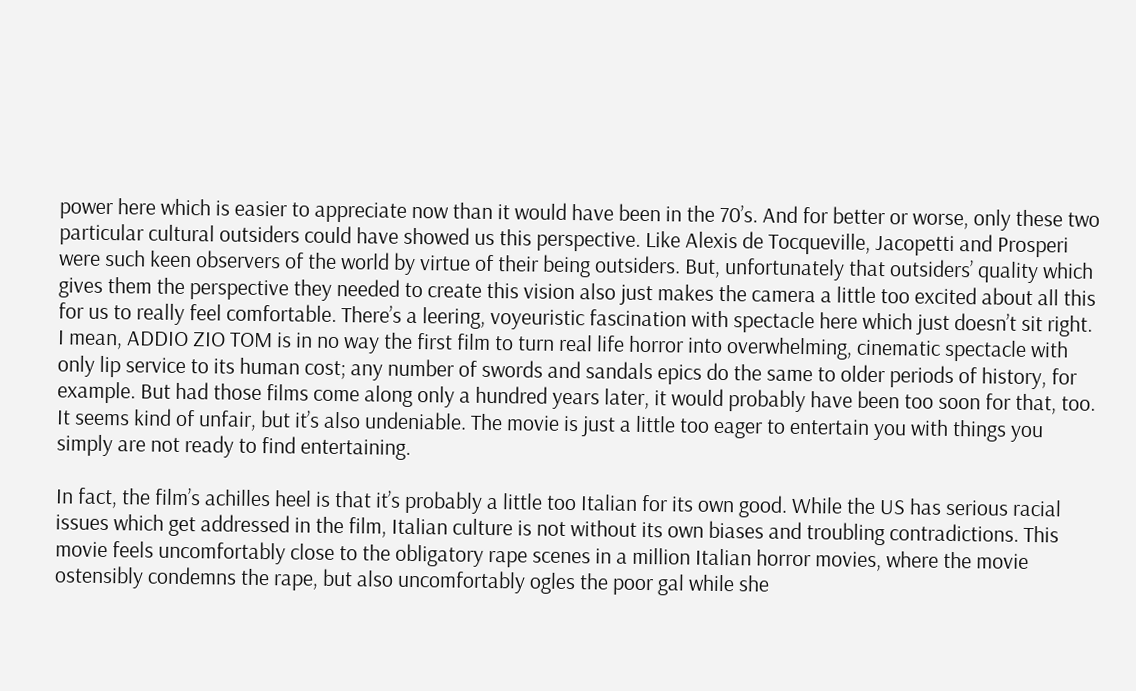power here which is easier to appreciate now than it would have been in the 70’s. And for better or worse, only these two particular cultural outsiders could have showed us this perspective. Like Alexis de Tocqueville, Jacopetti and Prosperi were such keen observers of the world by virtue of their being outsiders. But, unfortunately that outsiders’ quality which gives them the perspective they needed to create this vision also just makes the camera a little too excited about all this for us to really feel comfortable. There’s a leering, voyeuristic fascination with spectacle here which just doesn’t sit right. I mean, ADDIO ZIO TOM is in no way the first film to turn real life horror into overwhelming, cinematic spectacle with only lip service to its human cost; any number of swords and sandals epics do the same to older periods of history, for example. But had those films come along only a hundred years later, it would probably have been too soon for that, too. It seems kind of unfair, but it’s also undeniable. The movie is just a little too eager to entertain you with things you simply are not ready to find entertaining.

In fact, the film’s achilles heel is that it’s probably a little too Italian for its own good. While the US has serious racial issues which get addressed in the film, Italian culture is not without its own biases and troubling contradictions. This movie feels uncomfortably close to the obligatory rape scenes in a million Italian horror movies, where the movie ostensibly condemns the rape, but also uncomfortably ogles the poor gal while she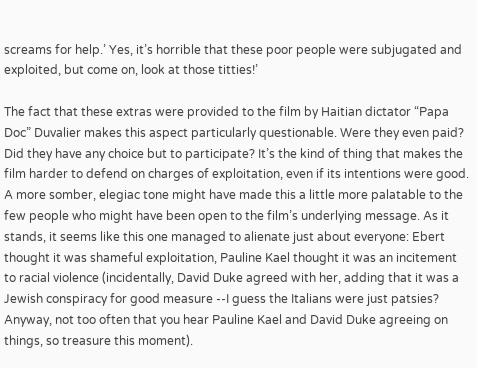screams for help.’ Yes, it’s horrible that these poor people were subjugated and exploited, but come on, look at those titties!’

The fact that these extras were provided to the film by Haitian dictator “Papa Doc” Duvalier makes this aspect particularly questionable. Were they even paid? Did they have any choice but to participate? It’s the kind of thing that makes the film harder to defend on charges of exploitation, even if its intentions were good. A more somber, elegiac tone might have made this a little more palatable to the few people who might have been open to the film’s underlying message. As it stands, it seems like this one managed to alienate just about everyone: Ebert thought it was shameful exploitation, Pauline Kael thought it was an incitement to racial violence (incidentally, David Duke agreed with her, adding that it was a Jewish conspiracy for good measure --I guess the Italians were just patsies? Anyway, not too often that you hear Pauline Kael and David Duke agreeing on things, so treasure this moment).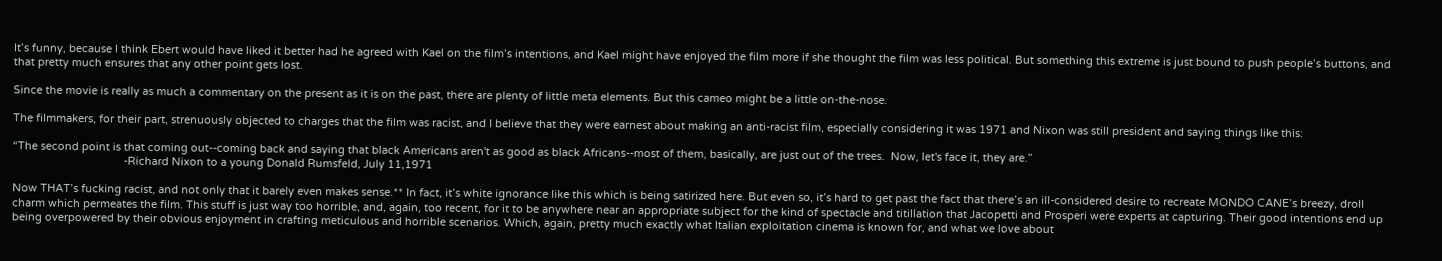It’s funny, because I think Ebert would have liked it better had he agreed with Kael on the film’s intentions, and Kael might have enjoyed the film more if she thought the film was less political. But something this extreme is just bound to push people’s buttons, and that pretty much ensures that any other point gets lost.

Since the movie is really as much a commentary on the present as it is on the past, there are plenty of little meta elements. But this cameo might be a little on-the-nose.

The filmmakers, for their part, strenuously objected to charges that the film was racist, and I believe that they were earnest about making an anti-racist film, especially considering it was 1971 and Nixon was still president and saying things like this:

“The second point is that coming out--coming back and saying that black Americans aren't as good as black Africans--most of them, basically, are just out of the trees.  Now, let's face it, they are.”
                                     -Richard Nixon to a young Donald Rumsfeld, July 11,1971

Now THAT’s fucking racist, and not only that it barely even makes sense.** In fact, it’s white ignorance like this which is being satirized here. But even so, it’s hard to get past the fact that there’s an ill-considered desire to recreate MONDO CANE’s breezy, droll charm which permeates the film. This stuff is just way too horrible, and, again, too recent, for it to be anywhere near an appropriate subject for the kind of spectacle and titillation that Jacopetti and Prosperi were experts at capturing. Their good intentions end up being overpowered by their obvious enjoyment in crafting meticulous and horrible scenarios. Which, again, pretty much exactly what Italian exploitation cinema is known for, and what we love about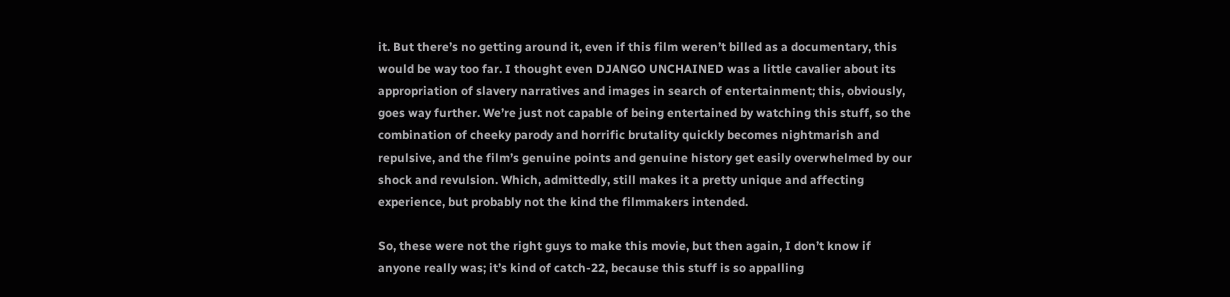it. But there’s no getting around it, even if this film weren’t billed as a documentary, this would be way too far. I thought even DJANGO UNCHAINED was a little cavalier about its appropriation of slavery narratives and images in search of entertainment; this, obviously, goes way further. We’re just not capable of being entertained by watching this stuff, so the combination of cheeky parody and horrific brutality quickly becomes nightmarish and repulsive, and the film’s genuine points and genuine history get easily overwhelmed by our shock and revulsion. Which, admittedly, still makes it a pretty unique and affecting experience, but probably not the kind the filmmakers intended.

So, these were not the right guys to make this movie, but then again, I don’t know if anyone really was; it’s kind of catch-22, because this stuff is so appalling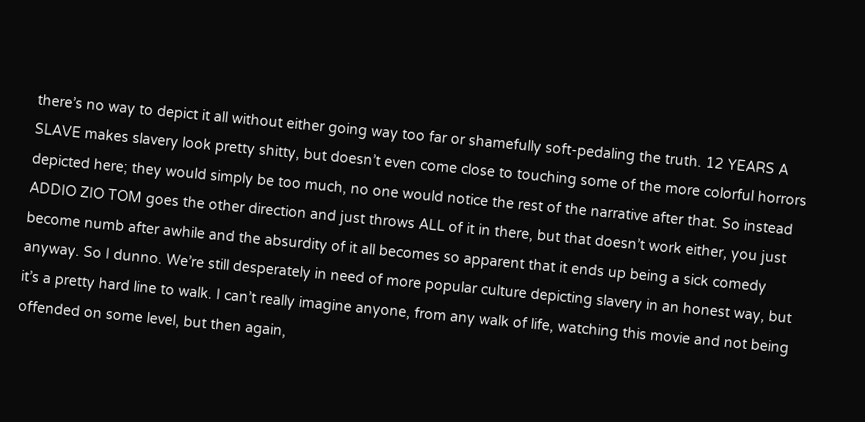there’s no way to depict it all without either going way too far or shamefully soft-pedaling the truth. 12 YEARS A SLAVE makes slavery look pretty shitty, but doesn’t even come close to touching some of the more colorful horrors depicted here; they would simply be too much, no one would notice the rest of the narrative after that. So instead ADDIO ZIO TOM goes the other direction and just throws ALL of it in there, but that doesn’t work either, you just become numb after awhile and the absurdity of it all becomes so apparent that it ends up being a sick comedy anyway. So I dunno. We’re still desperately in need of more popular culture depicting slavery in an honest way, but it’s a pretty hard line to walk. I can’t really imagine anyone, from any walk of life, watching this movie and not being offended on some level, but then again,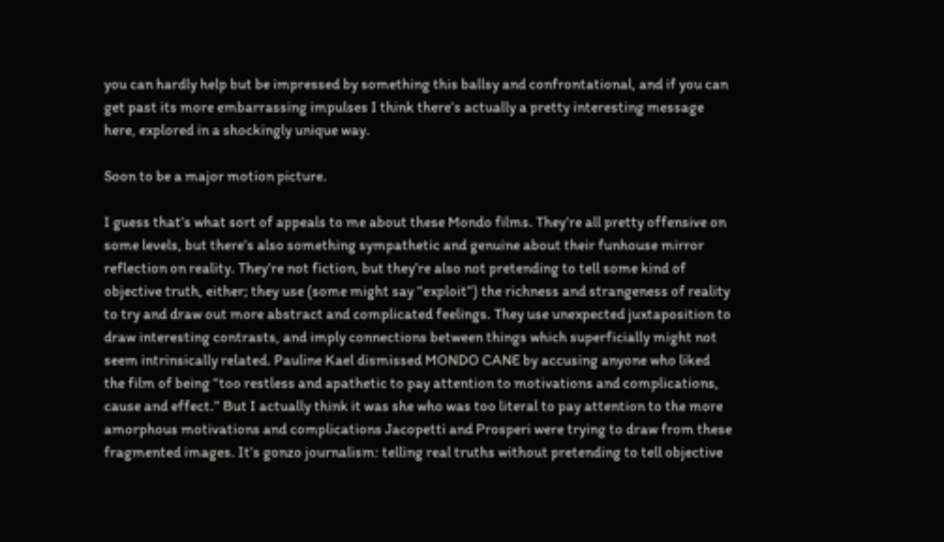you can hardly help but be impressed by something this ballsy and confrontational, and if you can get past its more embarrassing impulses I think there’s actually a pretty interesting message here, explored in a shockingly unique way.

Soon to be a major motion picture.

I guess that’s what sort of appeals to me about these Mondo films. They’re all pretty offensive on some levels, but there’s also something sympathetic and genuine about their funhouse mirror reflection on reality. They’re not fiction, but they’re also not pretending to tell some kind of objective truth, either; they use (some might say “exploit”) the richness and strangeness of reality to try and draw out more abstract and complicated feelings. They use unexpected juxtaposition to draw interesting contrasts, and imply connections between things which superficially might not seem intrinsically related. Pauline Kael dismissed MONDO CANE by accusing anyone who liked the film of being “too restless and apathetic to pay attention to motivations and complications, cause and effect.” But I actually think it was she who was too literal to pay attention to the more amorphous motivations and complications Jacopetti and Prosperi were trying to draw from these fragmented images. It’s gonzo journalism: telling real truths without pretending to tell objective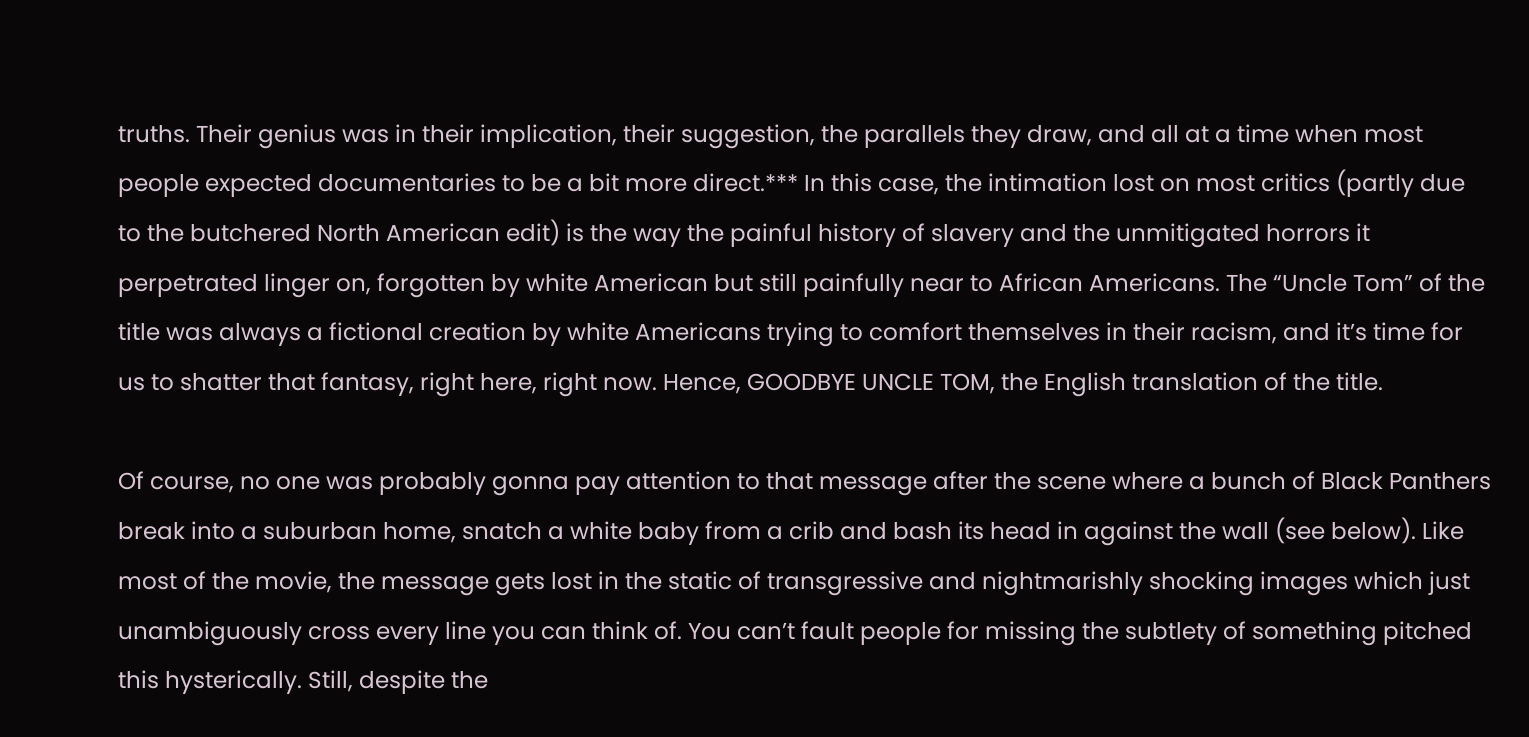truths. Their genius was in their implication, their suggestion, the parallels they draw, and all at a time when most people expected documentaries to be a bit more direct.*** In this case, the intimation lost on most critics (partly due to the butchered North American edit) is the way the painful history of slavery and the unmitigated horrors it perpetrated linger on, forgotten by white American but still painfully near to African Americans. The “Uncle Tom” of the title was always a fictional creation by white Americans trying to comfort themselves in their racism, and it’s time for us to shatter that fantasy, right here, right now. Hence, GOODBYE UNCLE TOM, the English translation of the title.

Of course, no one was probably gonna pay attention to that message after the scene where a bunch of Black Panthers break into a suburban home, snatch a white baby from a crib and bash its head in against the wall (see below). Like most of the movie, the message gets lost in the static of transgressive and nightmarishly shocking images which just unambiguously cross every line you can think of. You can’t fault people for missing the subtlety of something pitched this hysterically. Still, despite the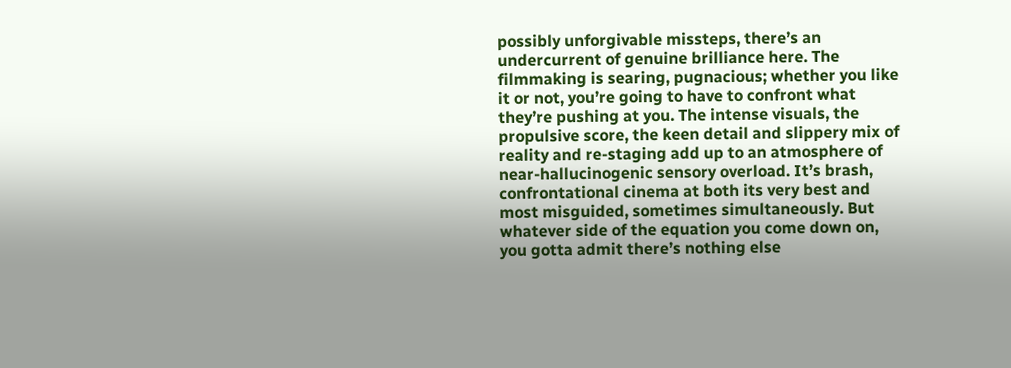possibly unforgivable missteps, there’s an undercurrent of genuine brilliance here. The filmmaking is searing, pugnacious; whether you like it or not, you’re going to have to confront what they’re pushing at you. The intense visuals, the propulsive score, the keen detail and slippery mix of reality and re-staging add up to an atmosphere of near-hallucinogenic sensory overload. It’s brash, confrontational cinema at both its very best and most misguided, sometimes simultaneously. But whatever side of the equation you come down on, you gotta admit there’s nothing else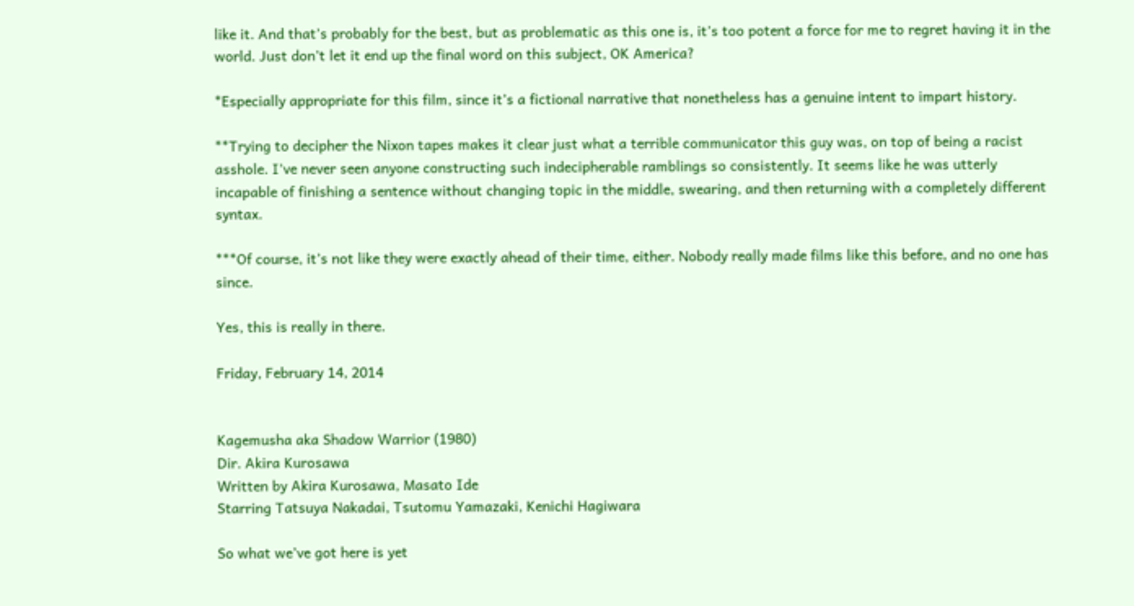like it. And that’s probably for the best, but as problematic as this one is, it’s too potent a force for me to regret having it in the world. Just don’t let it end up the final word on this subject, OK America?

*Especially appropriate for this film, since it’s a fictional narrative that nonetheless has a genuine intent to impart history.

**Trying to decipher the Nixon tapes makes it clear just what a terrible communicator this guy was, on top of being a racist asshole. I’ve never seen anyone constructing such indecipherable ramblings so consistently. It seems like he was utterly incapable of finishing a sentence without changing topic in the middle, swearing, and then returning with a completely different syntax.

***Of course, it’s not like they were exactly ahead of their time, either. Nobody really made films like this before, and no one has since.

Yes, this is really in there.

Friday, February 14, 2014


Kagemusha aka Shadow Warrior (1980)
Dir. Akira Kurosawa
Written by Akira Kurosawa, Masato Ide
Starring Tatsuya Nakadai, Tsutomu Yamazaki, Kenichi Hagiwara

So what we’ve got here is yet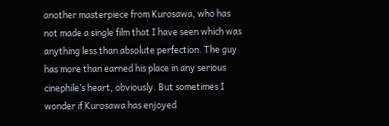another masterpiece from Kurosawa, who has not made a single film that I have seen which was anything less than absolute perfection. The guy has more than earned his place in any serious cinephile’s heart, obviously. But sometimes I wonder if Kurosawa has enjoyed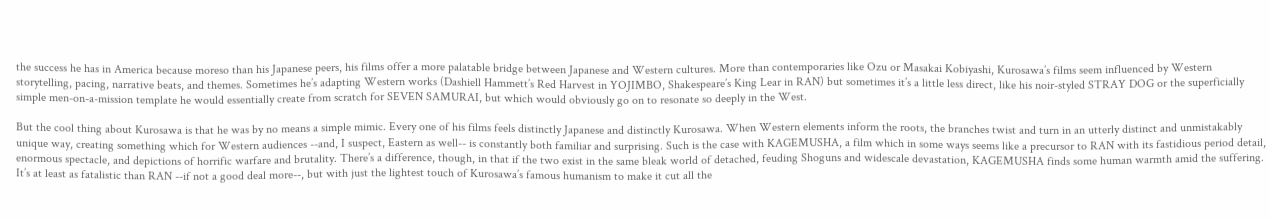the success he has in America because moreso than his Japanese peers, his films offer a more palatable bridge between Japanese and Western cultures. More than contemporaries like Ozu or Masakai Kobiyashi, Kurosawa’s films seem influenced by Western storytelling, pacing, narrative beats, and themes. Sometimes he’s adapting Western works (Dashiell Hammett’s Red Harvest in YOJIMBO, Shakespeare’s King Lear in RAN) but sometimes it’s a little less direct, like his noir-styled STRAY DOG or the superficially simple men-on-a-mission template he would essentially create from scratch for SEVEN SAMURAI, but which would obviously go on to resonate so deeply in the West.

But the cool thing about Kurosawa is that he was by no means a simple mimic. Every one of his films feels distinctly Japanese and distinctly Kurosawa. When Western elements inform the roots, the branches twist and turn in an utterly distinct and unmistakably unique way, creating something which for Western audiences --and, I suspect, Eastern as well-- is constantly both familiar and surprising. Such is the case with KAGEMUSHA, a film which in some ways seems like a precursor to RAN with its fastidious period detail, enormous spectacle, and depictions of horrific warfare and brutality. There’s a difference, though, in that if the two exist in the same bleak world of detached, feuding Shoguns and widescale devastation, KAGEMUSHA finds some human warmth amid the suffering. It’s at least as fatalistic than RAN --if not a good deal more--, but with just the lightest touch of Kurosawa’s famous humanism to make it cut all the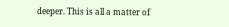deeper. This is all a matter of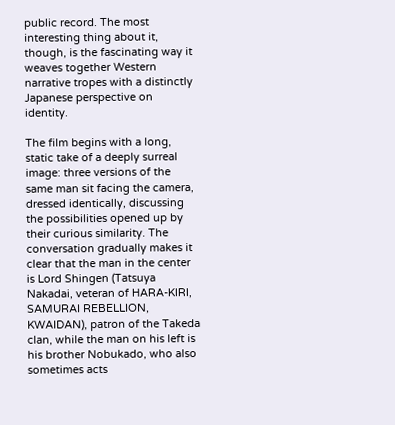public record. The most interesting thing about it, though, is the fascinating way it weaves together Western narrative tropes with a distinctly Japanese perspective on identity.

The film begins with a long, static take of a deeply surreal image: three versions of the same man sit facing the camera, dressed identically, discussing the possibilities opened up by their curious similarity. The conversation gradually makes it clear that the man in the center is Lord Shingen (Tatsuya Nakadai, veteran of HARA-KIRI, SAMURAI REBELLION, KWAIDAN), patron of the Takeda clan, while the man on his left is his brother Nobukado, who also sometimes acts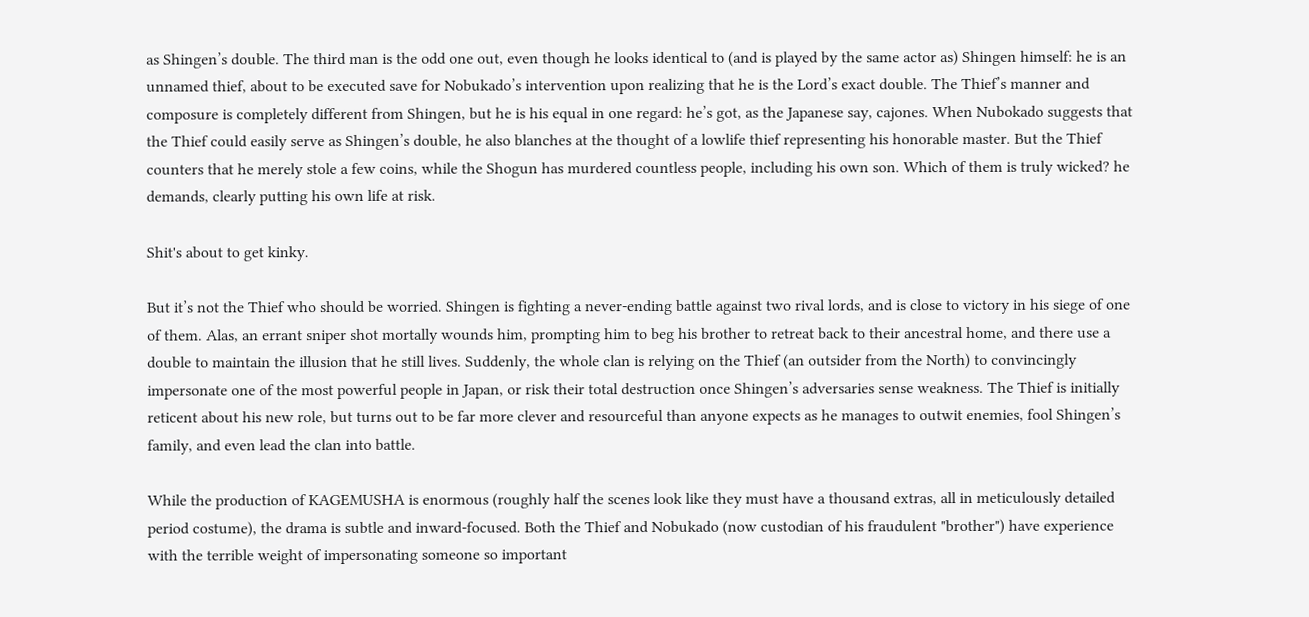as Shingen’s double. The third man is the odd one out, even though he looks identical to (and is played by the same actor as) Shingen himself: he is an unnamed thief, about to be executed save for Nobukado’s intervention upon realizing that he is the Lord’s exact double. The Thief’s manner and composure is completely different from Shingen, but he is his equal in one regard: he’s got, as the Japanese say, cajones. When Nubokado suggests that the Thief could easily serve as Shingen’s double, he also blanches at the thought of a lowlife thief representing his honorable master. But the Thief counters that he merely stole a few coins, while the Shogun has murdered countless people, including his own son. Which of them is truly wicked? he demands, clearly putting his own life at risk.

Shit's about to get kinky.

But it’s not the Thief who should be worried. Shingen is fighting a never-ending battle against two rival lords, and is close to victory in his siege of one of them. Alas, an errant sniper shot mortally wounds him, prompting him to beg his brother to retreat back to their ancestral home, and there use a double to maintain the illusion that he still lives. Suddenly, the whole clan is relying on the Thief (an outsider from the North) to convincingly impersonate one of the most powerful people in Japan, or risk their total destruction once Shingen’s adversaries sense weakness. The Thief is initially reticent about his new role, but turns out to be far more clever and resourceful than anyone expects as he manages to outwit enemies, fool Shingen’s family, and even lead the clan into battle.

While the production of KAGEMUSHA is enormous (roughly half the scenes look like they must have a thousand extras, all in meticulously detailed period costume), the drama is subtle and inward-focused. Both the Thief and Nobukado (now custodian of his fraudulent "brother") have experience with the terrible weight of impersonating someone so important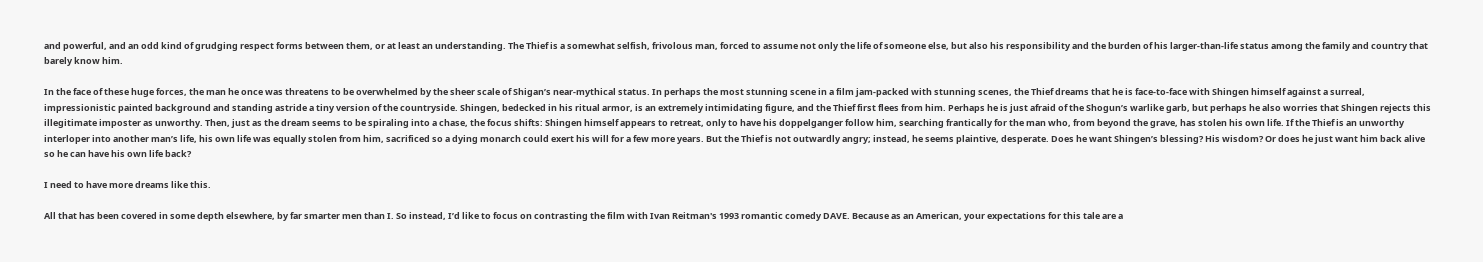and powerful, and an odd kind of grudging respect forms between them, or at least an understanding. The Thief is a somewhat selfish, frivolous man, forced to assume not only the life of someone else, but also his responsibility and the burden of his larger-than-life status among the family and country that barely know him.

In the face of these huge forces, the man he once was threatens to be overwhelmed by the sheer scale of Shigan’s near-mythical status. In perhaps the most stunning scene in a film jam-packed with stunning scenes, the Thief dreams that he is face-to-face with Shingen himself against a surreal, impressionistic painted background and standing astride a tiny version of the countryside. Shingen, bedecked in his ritual armor, is an extremely intimidating figure, and the Thief first flees from him. Perhaps he is just afraid of the Shogun’s warlike garb, but perhaps he also worries that Shingen rejects this illegitimate imposter as unworthy. Then, just as the dream seems to be spiraling into a chase, the focus shifts: Shingen himself appears to retreat, only to have his doppelganger follow him, searching frantically for the man who, from beyond the grave, has stolen his own life. If the Thief is an unworthy interloper into another man’s life, his own life was equally stolen from him, sacrificed so a dying monarch could exert his will for a few more years. But the Thief is not outwardly angry; instead, he seems plaintive, desperate. Does he want Shingen’s blessing? His wisdom? Or does he just want him back alive so he can have his own life back?

I need to have more dreams like this.

All that has been covered in some depth elsewhere, by far smarter men than I. So instead, I’d like to focus on contrasting the film with Ivan Reitman's 1993 romantic comedy DAVE. Because as an American, your expectations for this tale are a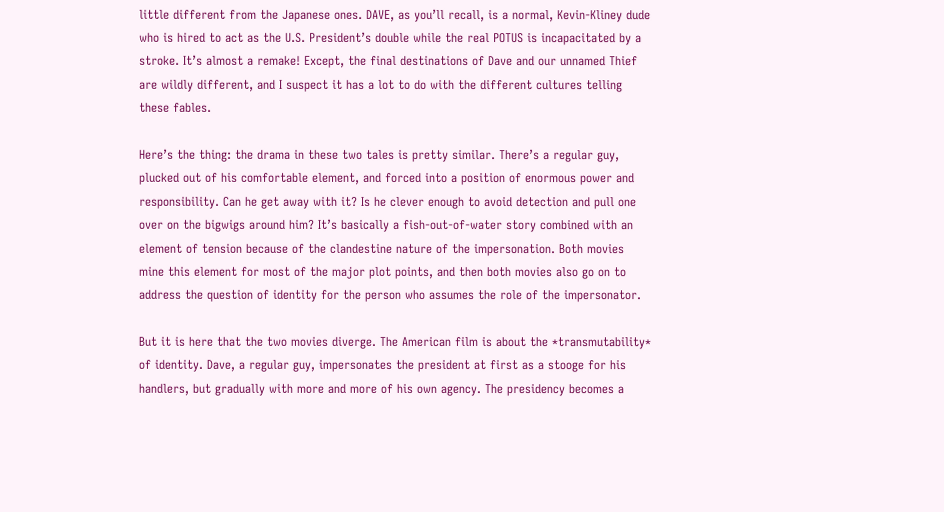little different from the Japanese ones. DAVE, as you’ll recall, is a normal, Kevin-Kliney dude who is hired to act as the U.S. President’s double while the real POTUS is incapacitated by a stroke. It’s almost a remake! Except, the final destinations of Dave and our unnamed Thief are wildly different, and I suspect it has a lot to do with the different cultures telling these fables.

Here’s the thing: the drama in these two tales is pretty similar. There’s a regular guy, plucked out of his comfortable element, and forced into a position of enormous power and responsibility. Can he get away with it? Is he clever enough to avoid detection and pull one over on the bigwigs around him? It’s basically a fish-out-of-water story combined with an element of tension because of the clandestine nature of the impersonation. Both movies mine this element for most of the major plot points, and then both movies also go on to address the question of identity for the person who assumes the role of the impersonator.

But it is here that the two movies diverge. The American film is about the *transmutability* of identity. Dave, a regular guy, impersonates the president at first as a stooge for his handlers, but gradually with more and more of his own agency. The presidency becomes a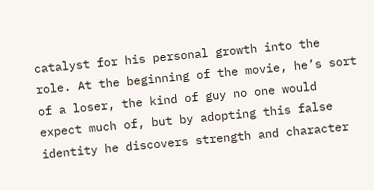catalyst for his personal growth into the role. At the beginning of the movie, he’s sort of a loser, the kind of guy no one would expect much of, but by adopting this false identity he discovers strength and character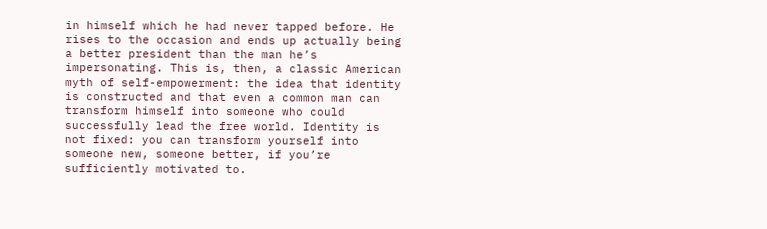in himself which he had never tapped before. He rises to the occasion and ends up actually being a better president than the man he’s impersonating. This is, then, a classic American myth of self-empowerment: the idea that identity is constructed and that even a common man can transform himself into someone who could successfully lead the free world. Identity is not fixed: you can transform yourself into someone new, someone better, if you’re sufficiently motivated to.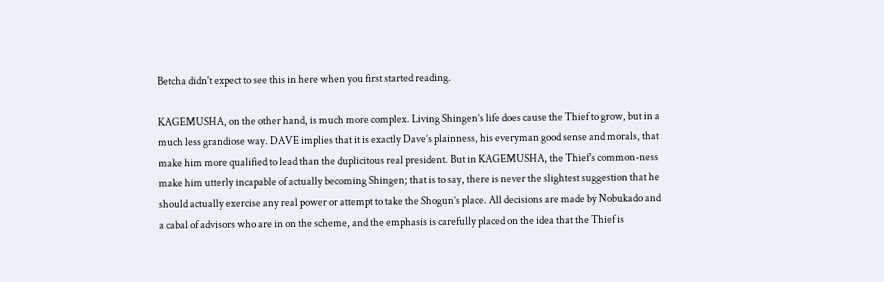Betcha didn't expect to see this in here when you first started reading.

KAGEMUSHA, on the other hand, is much more complex. Living Shingen’s life does cause the Thief to grow, but in a much less grandiose way. DAVE implies that it is exactly Dave’s plainness, his everyman good sense and morals, that make him more qualified to lead than the duplicitous real president. But in KAGEMUSHA, the Thief’s common-ness make him utterly incapable of actually becoming Shingen; that is to say, there is never the slightest suggestion that he should actually exercise any real power or attempt to take the Shogun’s place. All decisions are made by Nobukado and a cabal of advisors who are in on the scheme, and the emphasis is carefully placed on the idea that the Thief is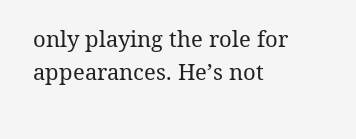only playing the role for appearances. He’s not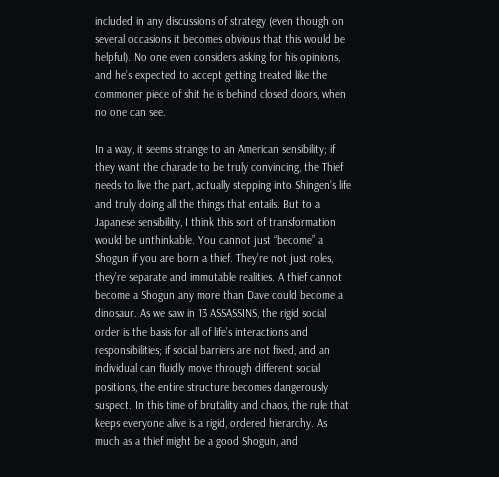included in any discussions of strategy (even though on several occasions it becomes obvious that this would be helpful). No one even considers asking for his opinions, and he’s expected to accept getting treated like the commoner piece of shit he is behind closed doors, when no one can see.

In a way, it seems strange to an American sensibility; if they want the charade to be truly convincing, the Thief needs to live the part, actually stepping into Shingen’s life and truly doing all the things that entails. But to a Japanese sensibility, I think this sort of transformation would be unthinkable. You cannot just “become” a Shogun if you are born a thief. They’re not just roles, they’re separate and immutable realities. A thief cannot become a Shogun any more than Dave could become a dinosaur. As we saw in 13 ASSASSINS, the rigid social order is the basis for all of life’s interactions and responsibilities; if social barriers are not fixed, and an individual can fluidly move through different social positions, the entire structure becomes dangerously suspect. In this time of brutality and chaos, the rule that keeps everyone alive is a rigid, ordered hierarchy. As much as a thief might be a good Shogun, and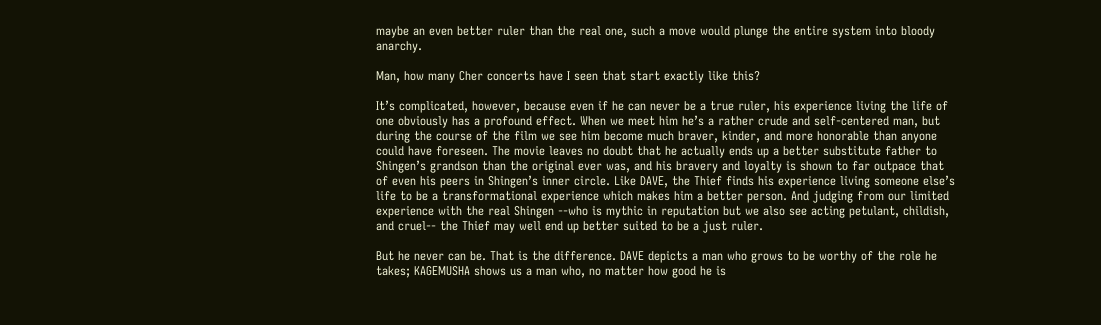maybe an even better ruler than the real one, such a move would plunge the entire system into bloody anarchy.

Man, how many Cher concerts have I seen that start exactly like this?

It’s complicated, however, because even if he can never be a true ruler, his experience living the life of one obviously has a profound effect. When we meet him he’s a rather crude and self-centered man, but during the course of the film we see him become much braver, kinder, and more honorable than anyone could have foreseen. The movie leaves no doubt that he actually ends up a better substitute father to Shingen’s grandson than the original ever was, and his bravery and loyalty is shown to far outpace that of even his peers in Shingen’s inner circle. Like DAVE, the Thief finds his experience living someone else’s life to be a transformational experience which makes him a better person. And judging from our limited experience with the real Shingen --who is mythic in reputation but we also see acting petulant, childish, and cruel-- the Thief may well end up better suited to be a just ruler.

But he never can be. That is the difference. DAVE depicts a man who grows to be worthy of the role he takes; KAGEMUSHA shows us a man who, no matter how good he is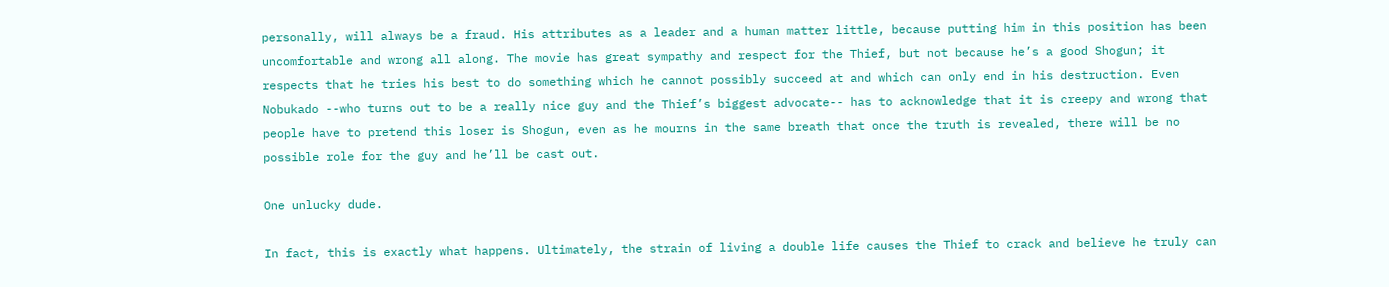personally, will always be a fraud. His attributes as a leader and a human matter little, because putting him in this position has been uncomfortable and wrong all along. The movie has great sympathy and respect for the Thief, but not because he’s a good Shogun; it respects that he tries his best to do something which he cannot possibly succeed at and which can only end in his destruction. Even Nobukado --who turns out to be a really nice guy and the Thief’s biggest advocate-- has to acknowledge that it is creepy and wrong that people have to pretend this loser is Shogun, even as he mourns in the same breath that once the truth is revealed, there will be no possible role for the guy and he’ll be cast out.

One unlucky dude.

In fact, this is exactly what happens. Ultimately, the strain of living a double life causes the Thief to crack and believe he truly can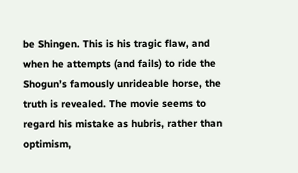be Shingen. This is his tragic flaw, and when he attempts (and fails) to ride the Shogun’s famously unrideable horse, the truth is revealed. The movie seems to regard his mistake as hubris, rather than optimism,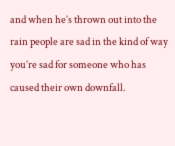and when he’s thrown out into the rain people are sad in the kind of way you’re sad for someone who has caused their own downfall.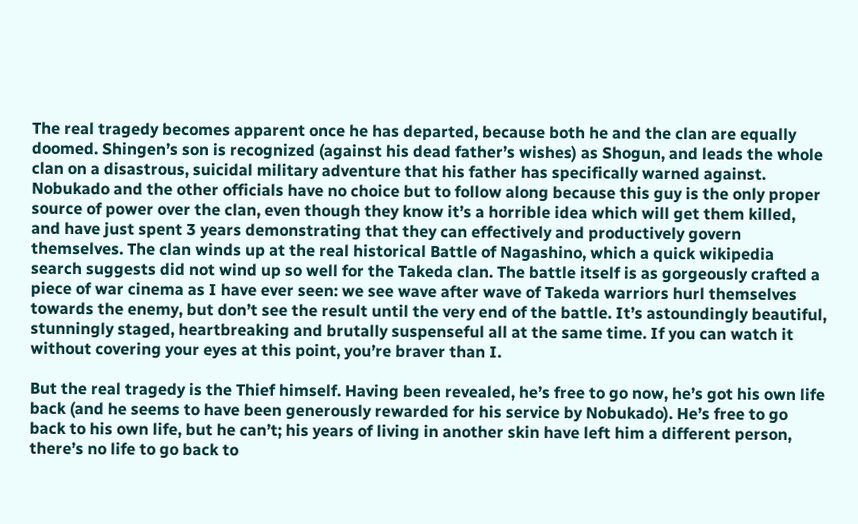The real tragedy becomes apparent once he has departed, because both he and the clan are equally doomed. Shingen’s son is recognized (against his dead father’s wishes) as Shogun, and leads the whole clan on a disastrous, suicidal military adventure that his father has specifically warned against. Nobukado and the other officials have no choice but to follow along because this guy is the only proper source of power over the clan, even though they know it’s a horrible idea which will get them killed, and have just spent 3 years demonstrating that they can effectively and productively govern themselves. The clan winds up at the real historical Battle of Nagashino, which a quick wikipedia search suggests did not wind up so well for the Takeda clan. The battle itself is as gorgeously crafted a piece of war cinema as I have ever seen: we see wave after wave of Takeda warriors hurl themselves towards the enemy, but don’t see the result until the very end of the battle. It’s astoundingly beautiful, stunningly staged, heartbreaking and brutally suspenseful all at the same time. If you can watch it without covering your eyes at this point, you’re braver than I.

But the real tragedy is the Thief himself. Having been revealed, he’s free to go now, he’s got his own life back (and he seems to have been generously rewarded for his service by Nobukado). He’s free to go back to his own life, but he can’t; his years of living in another skin have left him a different person, there’s no life to go back to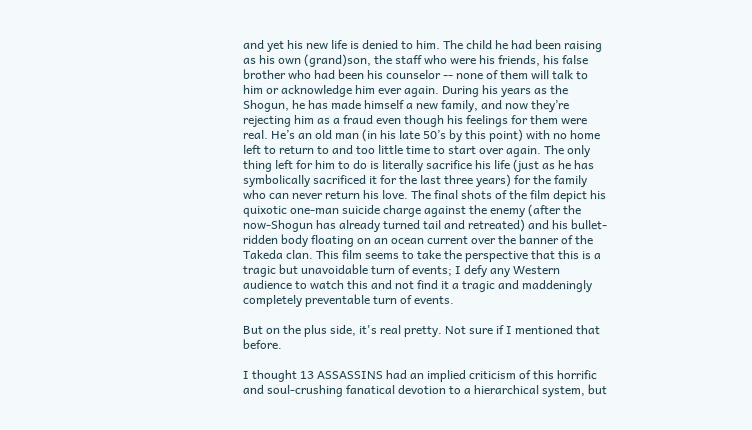and yet his new life is denied to him. The child he had been raising as his own (grand)son, the staff who were his friends, his false brother who had been his counselor -- none of them will talk to him or acknowledge him ever again. During his years as the Shogun, he has made himself a new family, and now they’re rejecting him as a fraud even though his feelings for them were real. He’s an old man (in his late 50’s by this point) with no home left to return to and too little time to start over again. The only thing left for him to do is literally sacrifice his life (just as he has symbolically sacrificed it for the last three years) for the family who can never return his love. The final shots of the film depict his quixotic one-man suicide charge against the enemy (after the now-Shogun has already turned tail and retreated) and his bullet-ridden body floating on an ocean current over the banner of the Takeda clan. This film seems to take the perspective that this is a tragic but unavoidable turn of events; I defy any Western audience to watch this and not find it a tragic and maddeningly completely preventable turn of events.

But on the plus side, it's real pretty. Not sure if I mentioned that before.

I thought 13 ASSASSINS had an implied criticism of this horrific and soul-crushing fanatical devotion to a hierarchical system, but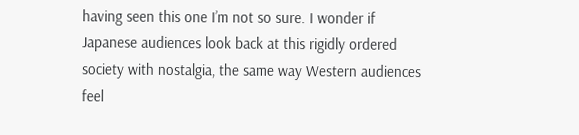having seen this one I’m not so sure. I wonder if Japanese audiences look back at this rigidly ordered society with nostalgia, the same way Western audiences feel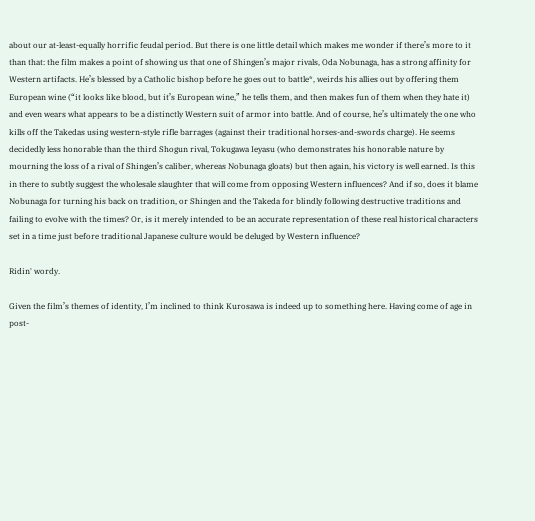about our at-least-equally horrific feudal period. But there is one little detail which makes me wonder if there’s more to it than that: the film makes a point of showing us that one of Shingen’s major rivals, Oda Nobunaga, has a strong affinity for Western artifacts. He’s blessed by a Catholic bishop before he goes out to battle*, weirds his allies out by offering them European wine (“it looks like blood, but it’s European wine,” he tells them, and then makes fun of them when they hate it) and even wears what appears to be a distinctly Western suit of armor into battle. And of course, he’s ultimately the one who kills off the Takedas using western-style rifle barrages (against their traditional horses-and-swords charge). He seems decidedly less honorable than the third Shogun rival, Tokugawa Ieyasu (who demonstrates his honorable nature by mourning the loss of a rival of Shingen’s caliber, whereas Nobunaga gloats) but then again, his victory is well earned. Is this in there to subtly suggest the wholesale slaughter that will come from opposing Western influences? And if so, does it blame Nobunaga for turning his back on tradition, or Shingen and the Takeda for blindly following destructive traditions and failing to evolve with the times? Or, is it merely intended to be an accurate representation of these real historical characters set in a time just before traditional Japanese culture would be deluged by Western influence?

Ridin' wordy.

Given the film’s themes of identity, I’m inclined to think Kurosawa is indeed up to something here. Having come of age in post-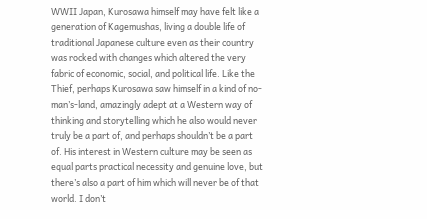WWII Japan, Kurosawa himself may have felt like a generation of Kagemushas, living a double life of traditional Japanese culture even as their country was rocked with changes which altered the very fabric of economic, social, and political life. Like the Thief, perhaps Kurosawa saw himself in a kind of no-man’s-land, amazingly adept at a Western way of thinking and storytelling which he also would never truly be a part of, and perhaps shouldn’t be a part of. His interest in Western culture may be seen as equal parts practical necessity and genuine love, but there’s also a part of him which will never be of that world. I don’t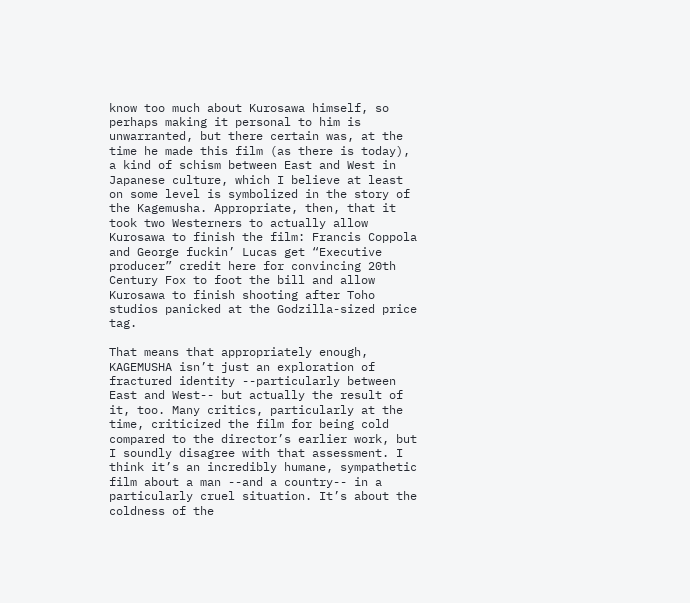know too much about Kurosawa himself, so perhaps making it personal to him is unwarranted, but there certain was, at the time he made this film (as there is today), a kind of schism between East and West in Japanese culture, which I believe at least on some level is symbolized in the story of the Kagemusha. Appropriate, then, that it took two Westerners to actually allow Kurosawa to finish the film: Francis Coppola and George fuckin’ Lucas get “Executive producer” credit here for convincing 20th Century Fox to foot the bill and allow Kurosawa to finish shooting after Toho studios panicked at the Godzilla-sized price tag.

That means that appropriately enough, KAGEMUSHA isn’t just an exploration of fractured identity --particularly between East and West-- but actually the result of it, too. Many critics, particularly at the time, criticized the film for being cold compared to the director’s earlier work, but I soundly disagree with that assessment. I think it’s an incredibly humane, sympathetic film about a man --and a country-- in a particularly cruel situation. It’s about the coldness of the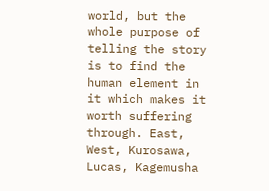world, but the whole purpose of telling the story is to find the human element in it which makes it worth suffering through. East, West, Kurosawa, Lucas, Kagemusha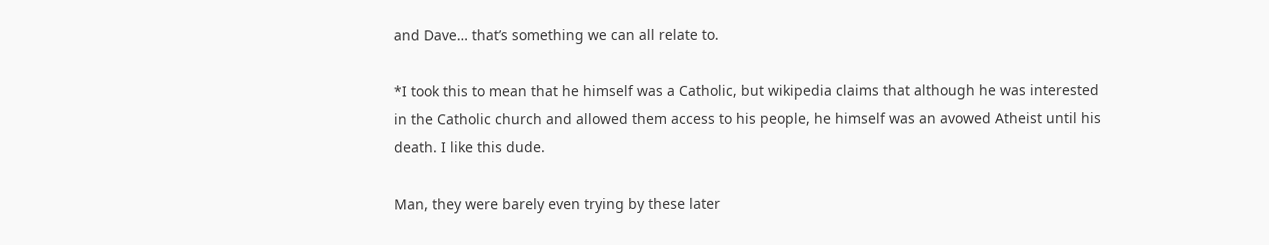and Dave… that’s something we can all relate to.

*I took this to mean that he himself was a Catholic, but wikipedia claims that although he was interested in the Catholic church and allowed them access to his people, he himself was an avowed Atheist until his death. I like this dude.

Man, they were barely even trying by these later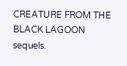CREATURE FROM THE BLACK LAGOON sequels.